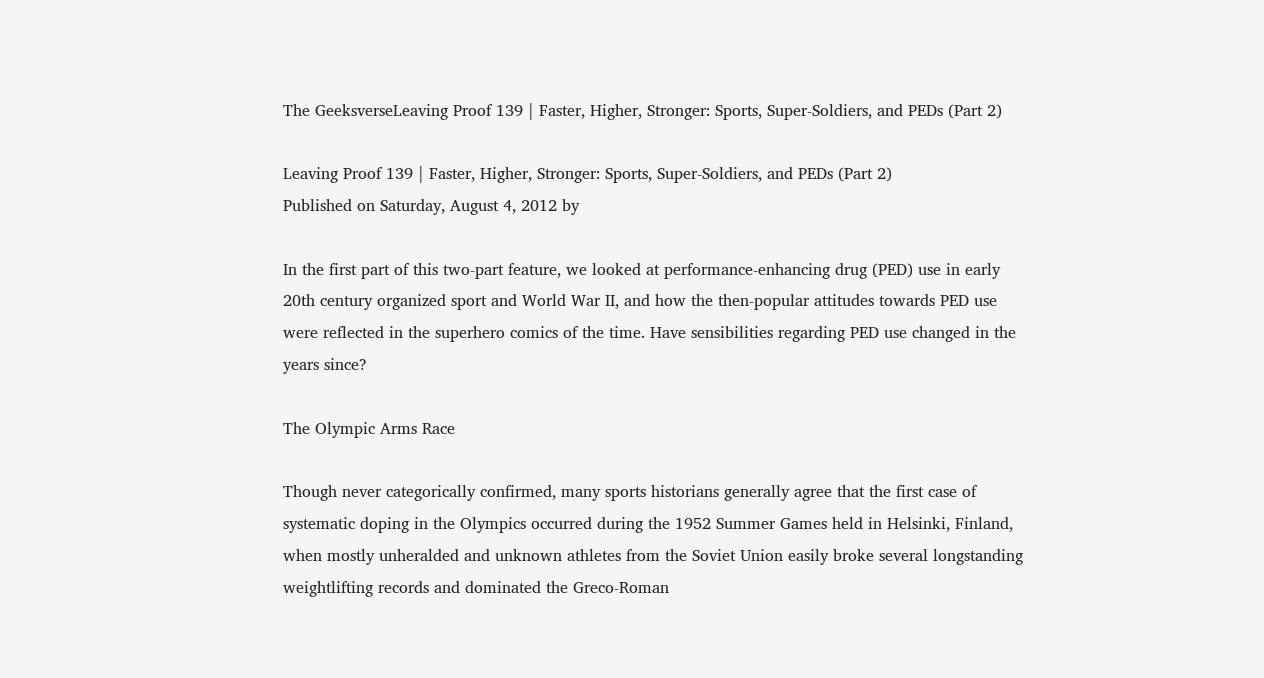The GeeksverseLeaving Proof 139 | Faster, Higher, Stronger: Sports, Super-Soldiers, and PEDs (Part 2)

Leaving Proof 139 | Faster, Higher, Stronger: Sports, Super-Soldiers, and PEDs (Part 2)
Published on Saturday, August 4, 2012 by

In the first part of this two-part feature, we looked at performance-enhancing drug (PED) use in early 20th century organized sport and World War II, and how the then-popular attitudes towards PED use were reflected in the superhero comics of the time. Have sensibilities regarding PED use changed in the years since?

The Olympic Arms Race

Though never categorically confirmed, many sports historians generally agree that the first case of systematic doping in the Olympics occurred during the 1952 Summer Games held in Helsinki, Finland, when mostly unheralded and unknown athletes from the Soviet Union easily broke several longstanding weightlifting records and dominated the Greco-Roman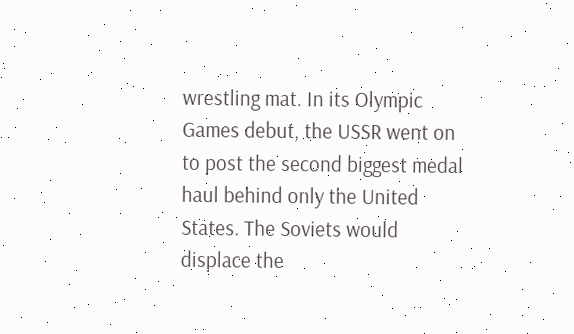wrestling mat. In its Olympic Games debut, the USSR went on to post the second biggest medal haul behind only the United States. The Soviets would displace the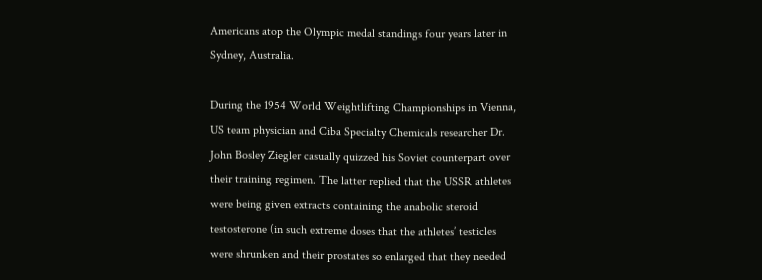Americans atop the Olympic medal standings four years later in Sydney, Australia.

During the 1954 World Weightlifting Championships in Vienna, US team physician and Ciba Specialty Chemicals researcher Dr. John Bosley Ziegler casually quizzed his Soviet counterpart over their training regimen. The latter replied that the USSR athletes were being given extracts containing the anabolic steroid testosterone (in such extreme doses that the athletes’ testicles were shrunken and their prostates so enlarged that they needed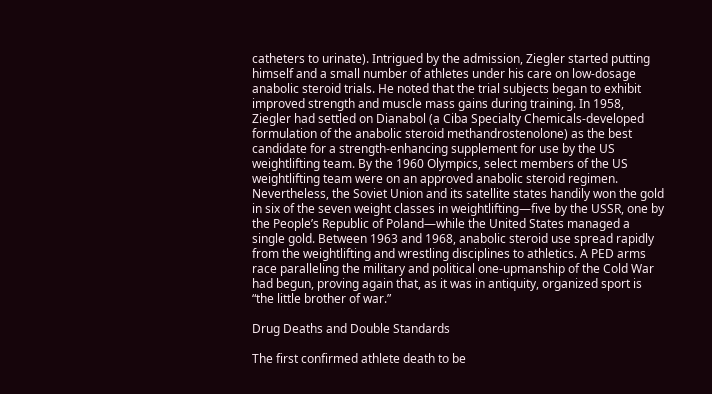catheters to urinate). Intrigued by the admission, Ziegler started putting himself and a small number of athletes under his care on low-dosage anabolic steroid trials. He noted that the trial subjects began to exhibit improved strength and muscle mass gains during training. In 1958, Ziegler had settled on Dianabol (a Ciba Specialty Chemicals-developed formulation of the anabolic steroid methandrostenolone) as the best candidate for a strength-enhancing supplement for use by the US weightlifting team. By the 1960 Olympics, select members of the US weightlifting team were on an approved anabolic steroid regimen. Nevertheless, the Soviet Union and its satellite states handily won the gold in six of the seven weight classes in weightlifting—five by the USSR, one by the People’s Republic of Poland—while the United States managed a single gold. Between 1963 and 1968, anabolic steroid use spread rapidly from the weightlifting and wrestling disciplines to athletics. A PED arms race paralleling the military and political one-upmanship of the Cold War had begun, proving again that, as it was in antiquity, organized sport is “the little brother of war.”

Drug Deaths and Double Standards

The first confirmed athlete death to be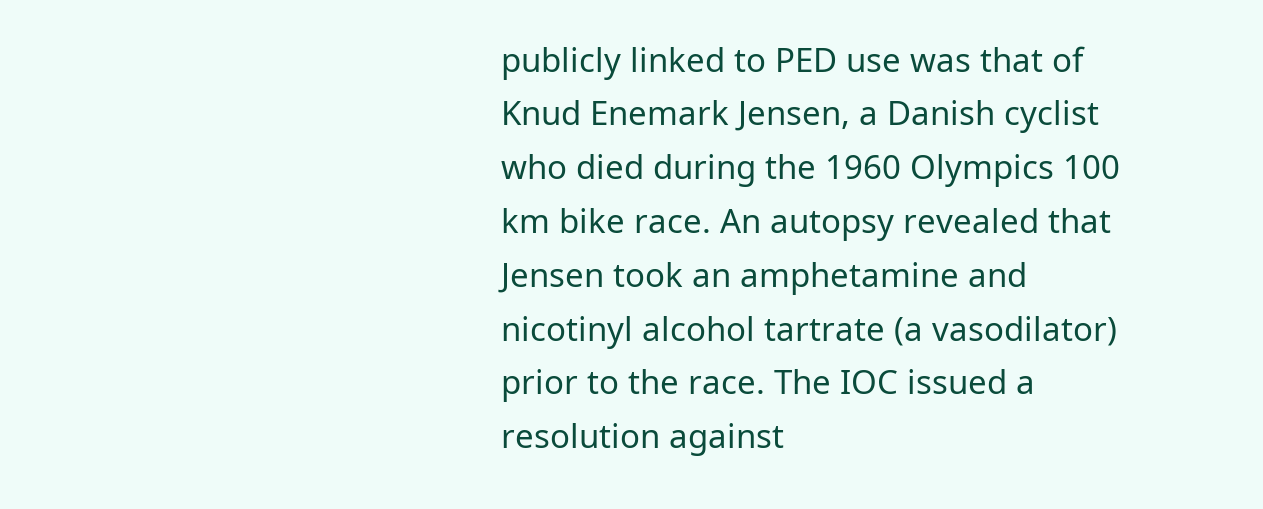publicly linked to PED use was that of Knud Enemark Jensen, a Danish cyclist who died during the 1960 Olympics 100 km bike race. An autopsy revealed that Jensen took an amphetamine and nicotinyl alcohol tartrate (a vasodilator) prior to the race. The IOC issued a resolution against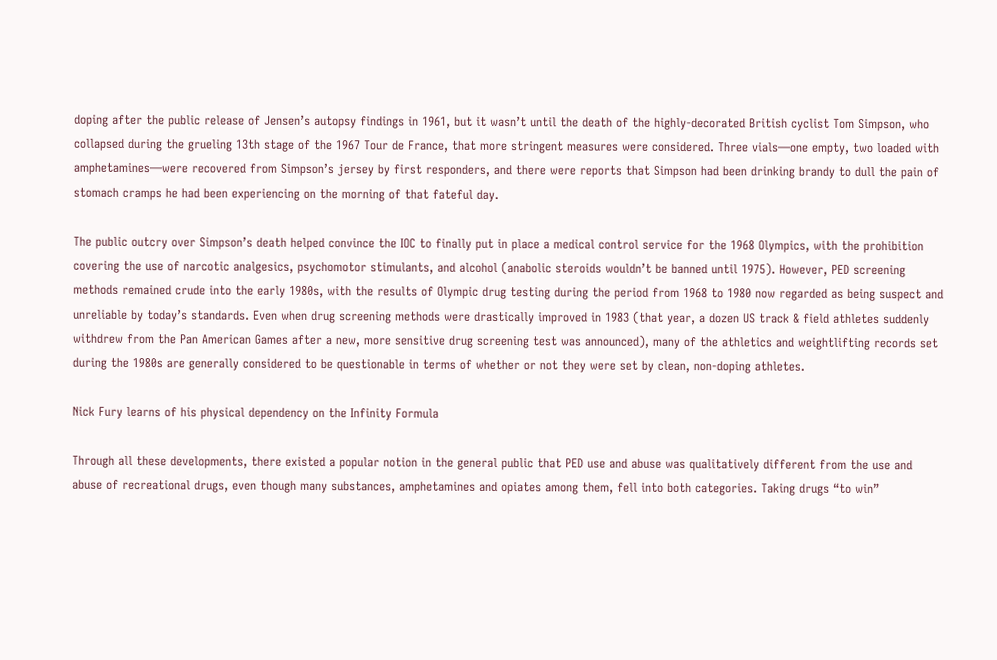doping after the public release of Jensen’s autopsy findings in 1961, but it wasn’t until the death of the highly-decorated British cyclist Tom Simpson, who collapsed during the grueling 13th stage of the 1967 Tour de France, that more stringent measures were considered. Three vials—one empty, two loaded with amphetamines—were recovered from Simpson’s jersey by first responders, and there were reports that Simpson had been drinking brandy to dull the pain of stomach cramps he had been experiencing on the morning of that fateful day.

The public outcry over Simpson’s death helped convince the IOC to finally put in place a medical control service for the 1968 Olympics, with the prohibition covering the use of narcotic analgesics, psychomotor stimulants, and alcohol (anabolic steroids wouldn’t be banned until 1975). However, PED screening methods remained crude into the early 1980s, with the results of Olympic drug testing during the period from 1968 to 1980 now regarded as being suspect and unreliable by today’s standards. Even when drug screening methods were drastically improved in 1983 (that year, a dozen US track & field athletes suddenly withdrew from the Pan American Games after a new, more sensitive drug screening test was announced), many of the athletics and weightlifting records set during the 1980s are generally considered to be questionable in terms of whether or not they were set by clean, non-doping athletes.

Nick Fury learns of his physical dependency on the Infinity Formula

Through all these developments, there existed a popular notion in the general public that PED use and abuse was qualitatively different from the use and abuse of recreational drugs, even though many substances, amphetamines and opiates among them, fell into both categories. Taking drugs “to win”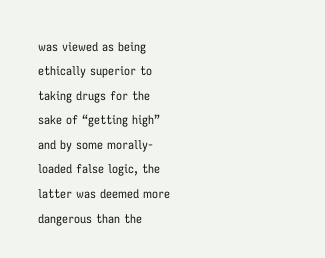was viewed as being ethically superior to taking drugs for the sake of “getting high” and by some morally-loaded false logic, the latter was deemed more dangerous than the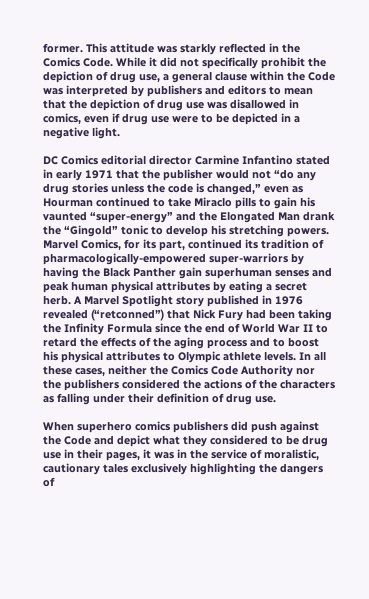former. This attitude was starkly reflected in the Comics Code. While it did not specifically prohibit the depiction of drug use, a general clause within the Code was interpreted by publishers and editors to mean that the depiction of drug use was disallowed in comics, even if drug use were to be depicted in a negative light.

DC Comics editorial director Carmine Infantino stated in early 1971 that the publisher would not “do any drug stories unless the code is changed,” even as Hourman continued to take Miraclo pills to gain his vaunted “super-energy” and the Elongated Man drank the “Gingold” tonic to develop his stretching powers. Marvel Comics, for its part, continued its tradition of pharmacologically-empowered super-warriors by having the Black Panther gain superhuman senses and peak human physical attributes by eating a secret herb. A Marvel Spotlight story published in 1976 revealed (“retconned”) that Nick Fury had been taking the Infinity Formula since the end of World War II to retard the effects of the aging process and to boost his physical attributes to Olympic athlete levels. In all these cases, neither the Comics Code Authority nor the publishers considered the actions of the characters as falling under their definition of drug use.

When superhero comics publishers did push against the Code and depict what they considered to be drug use in their pages, it was in the service of moralistic, cautionary tales exclusively highlighting the dangers of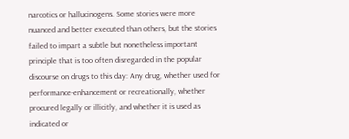narcotics or hallucinogens. Some stories were more nuanced and better executed than others, but the stories failed to impart a subtle but nonetheless important principle that is too often disregarded in the popular discourse on drugs to this day: Any drug, whether used for performance-enhancement or recreationally, whether procured legally or illicitly, and whether it is used as indicated or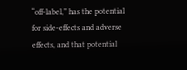“off-label,” has the potential for side-effects and adverse effects, and that potential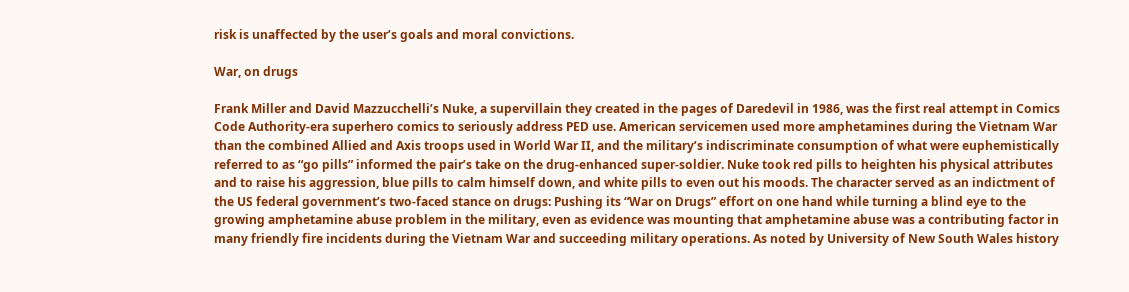risk is unaffected by the user’s goals and moral convictions.

War, on drugs

Frank Miller and David Mazzucchelli’s Nuke, a supervillain they created in the pages of Daredevil in 1986, was the first real attempt in Comics Code Authority-era superhero comics to seriously address PED use. American servicemen used more amphetamines during the Vietnam War than the combined Allied and Axis troops used in World War II, and the military’s indiscriminate consumption of what were euphemistically referred to as “go pills” informed the pair’s take on the drug-enhanced super-soldier. Nuke took red pills to heighten his physical attributes and to raise his aggression, blue pills to calm himself down, and white pills to even out his moods. The character served as an indictment of the US federal government’s two-faced stance on drugs: Pushing its “War on Drugs” effort on one hand while turning a blind eye to the growing amphetamine abuse problem in the military, even as evidence was mounting that amphetamine abuse was a contributing factor in many friendly fire incidents during the Vietnam War and succeeding military operations. As noted by University of New South Wales history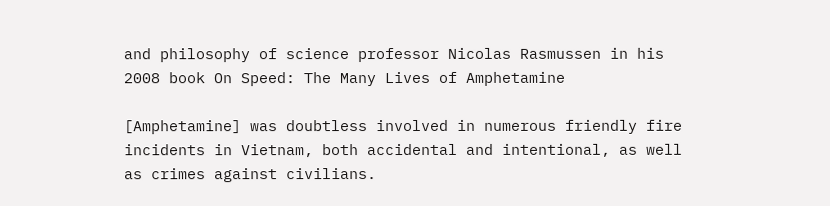and philosophy of science professor Nicolas Rasmussen in his 2008 book On Speed: The Many Lives of Amphetamine

[Amphetamine] was doubtless involved in numerous friendly fire incidents in Vietnam, both accidental and intentional, as well as crimes against civilians.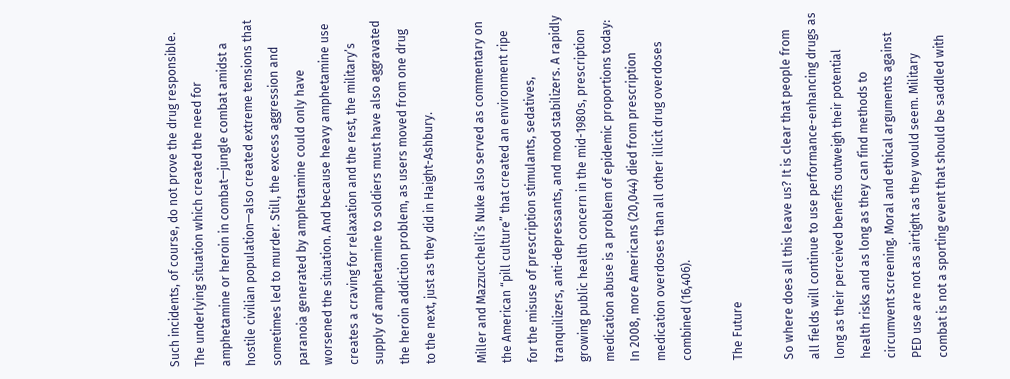Such incidents, of course, do not prove the drug responsible. The underlying situation which created the need for amphetamine or heroin in combat—jungle combat amidst a hostile civilian population—also created extreme tensions that sometimes led to murder. Still, the excess aggression and paranoia generated by amphetamine could only have worsened the situation. And because heavy amphetamine use creates a craving for relaxation and the rest, the military’s supply of amphetamine to soldiers must have also aggravated the heroin addiction problem, as users moved from one drug to the next, just as they did in Haight-Ashbury.

Miller and Mazzucchelli’s Nuke also served as commentary on the American “pill culture” that created an environment ripe for the misuse of prescription stimulants, sedatives, tranquilizers, anti-depressants, and mood stabilizers. A rapidly growing public health concern in the mid-1980s, prescription medication abuse is a problem of epidemic proportions today: In 2008, more Americans (20,044) died from prescription medication overdoses than all other illicit drug overdoses combined (16,406).

The Future

So where does all this leave us? It is clear that people from all fields will continue to use performance-enhancing drugs as long as their perceived benefits outweigh their potential health risks and as long as they can find methods to circumvent screening. Moral and ethical arguments against PED use are not as airtight as they would seem. Military combat is not a sporting event that should be saddled with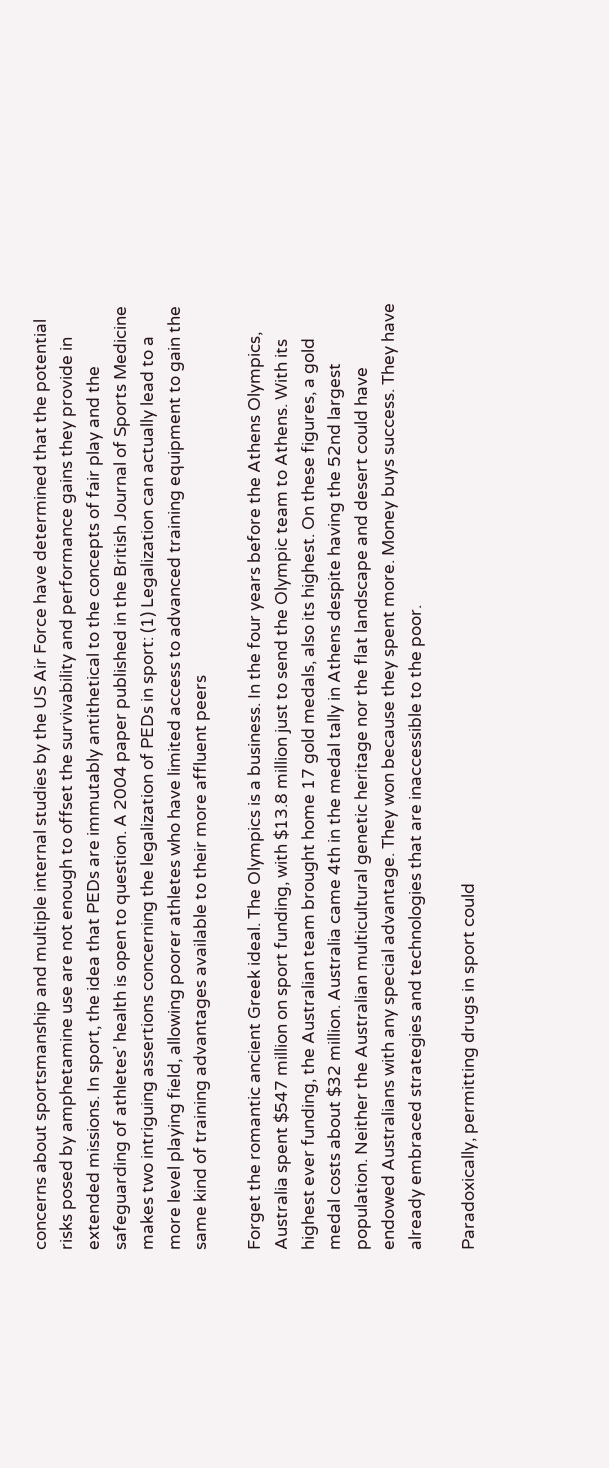concerns about sportsmanship and multiple internal studies by the US Air Force have determined that the potential risks posed by amphetamine use are not enough to offset the survivability and performance gains they provide in extended missions. In sport, the idea that PEDs are immutably antithetical to the concepts of fair play and the safeguarding of athletes’ health is open to question. A 2004 paper published in the British Journal of Sports Medicine makes two intriguing assertions concerning the legalization of PEDs in sport: (1) Legalization can actually lead to a more level playing field, allowing poorer athletes who have limited access to advanced training equipment to gain the same kind of training advantages available to their more affluent peers

Forget the romantic ancient Greek ideal. The Olympics is a business. In the four years before the Athens Olympics, Australia spent $547 million on sport funding, with $13.8 million just to send the Olympic team to Athens. With its highest ever funding, the Australian team brought home 17 gold medals, also its highest. On these figures, a gold medal costs about $32 million. Australia came 4th in the medal tally in Athens despite having the 52nd largest population. Neither the Australian multicultural genetic heritage nor the flat landscape and desert could have endowed Australians with any special advantage. They won because they spent more. Money buys success. They have already embraced strategies and technologies that are inaccessible to the poor.

Paradoxically, permitting drugs in sport could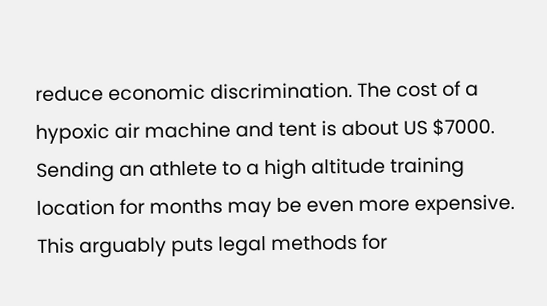reduce economic discrimination. The cost of a hypoxic air machine and tent is about US $7000. Sending an athlete to a high altitude training location for months may be even more expensive. This arguably puts legal methods for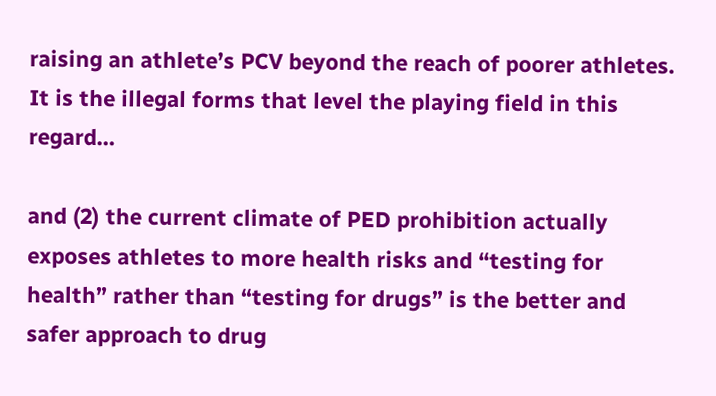raising an athlete’s PCV beyond the reach of poorer athletes. It is the illegal forms that level the playing field in this regard…

and (2) the current climate of PED prohibition actually exposes athletes to more health risks and “testing for health” rather than “testing for drugs” is the better and safer approach to drug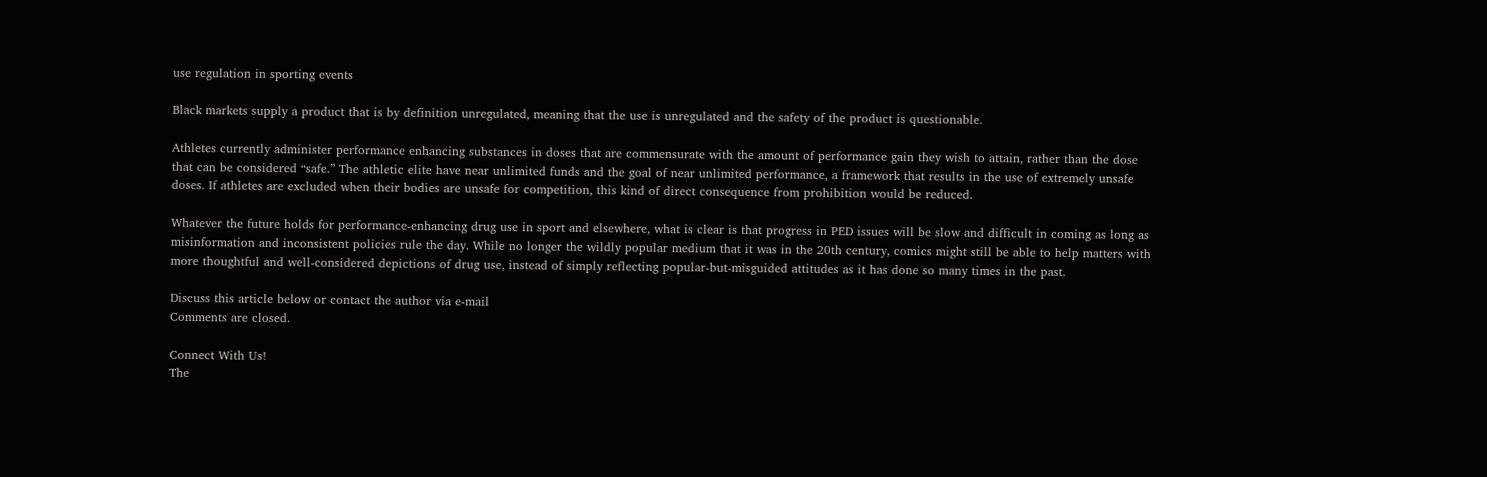use regulation in sporting events

Black markets supply a product that is by definition unregulated, meaning that the use is unregulated and the safety of the product is questionable.

Athletes currently administer performance enhancing substances in doses that are commensurate with the amount of performance gain they wish to attain, rather than the dose that can be considered “safe.” The athletic elite have near unlimited funds and the goal of near unlimited performance, a framework that results in the use of extremely unsafe doses. If athletes are excluded when their bodies are unsafe for competition, this kind of direct consequence from prohibition would be reduced.

Whatever the future holds for performance-enhancing drug use in sport and elsewhere, what is clear is that progress in PED issues will be slow and difficult in coming as long as misinformation and inconsistent policies rule the day. While no longer the wildly popular medium that it was in the 20th century, comics might still be able to help matters with more thoughtful and well-considered depictions of drug use, instead of simply reflecting popular-but-misguided attitudes as it has done so many times in the past.

Discuss this article below or contact the author via e-mail
Comments are closed.

Connect With Us!
The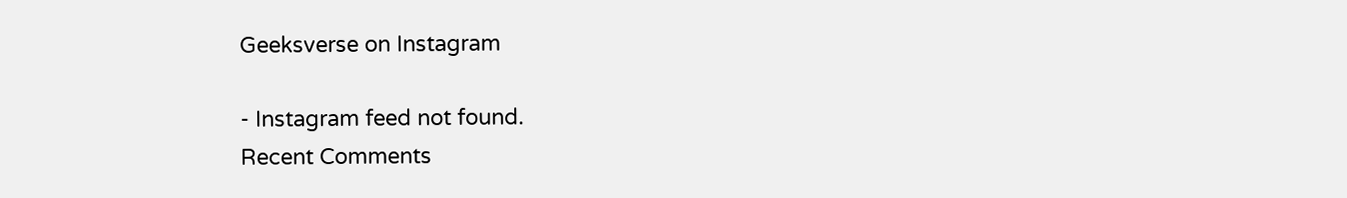Geeksverse on Instagram

- Instagram feed not found.
Recent Comments